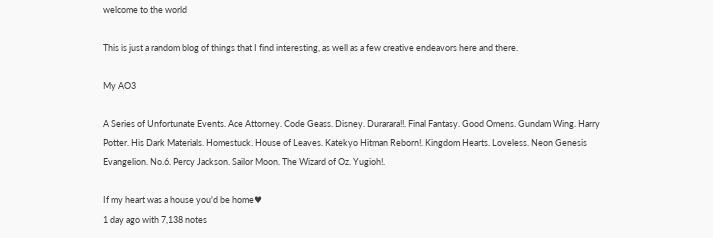welcome to the world

This is just a random blog of things that I find interesting, as well as a few creative endeavors here and there.

My AO3

A Series of Unfortunate Events. Ace Attorney. Code Geass. Disney. Durarara!!. Final Fantasy. Good Omens. Gundam Wing. Harry Potter. His Dark Materials. Homestuck. House of Leaves. Katekyo Hitman Reborn!. Kingdom Hearts. Loveless. Neon Genesis Evangelion. No.6. Percy Jackson. Sailor Moon. The Wizard of Oz. Yugioh!.

If my heart was a house you'd be home♥
1 day ago with 7,138 notes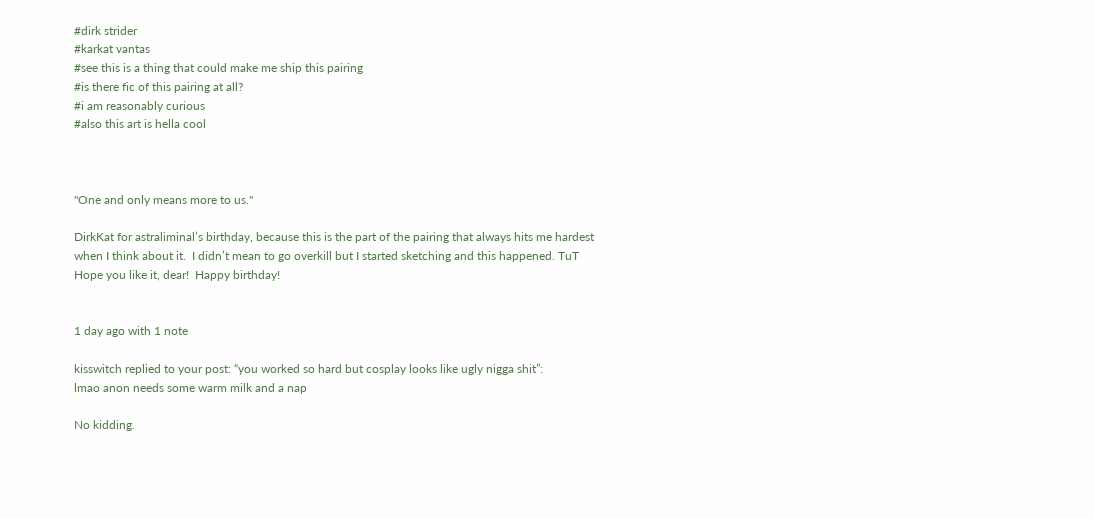#dirk strider
#karkat vantas
#see this is a thing that could make me ship this pairing
#is there fic of this pairing at all?
#i am reasonably curious
#also this art is hella cool



"One and only means more to us."

DirkKat for astraliminal’s birthday, because this is the part of the pairing that always hits me hardest when I think about it.  I didn’t mean to go overkill but I started sketching and this happened. TuT Hope you like it, dear!  Happy birthday!


1 day ago with 1 note

kisswitch replied to your post: “you worked so hard but cosplay looks like ugly nigga shit”:
lmao anon needs some warm milk and a nap

No kidding.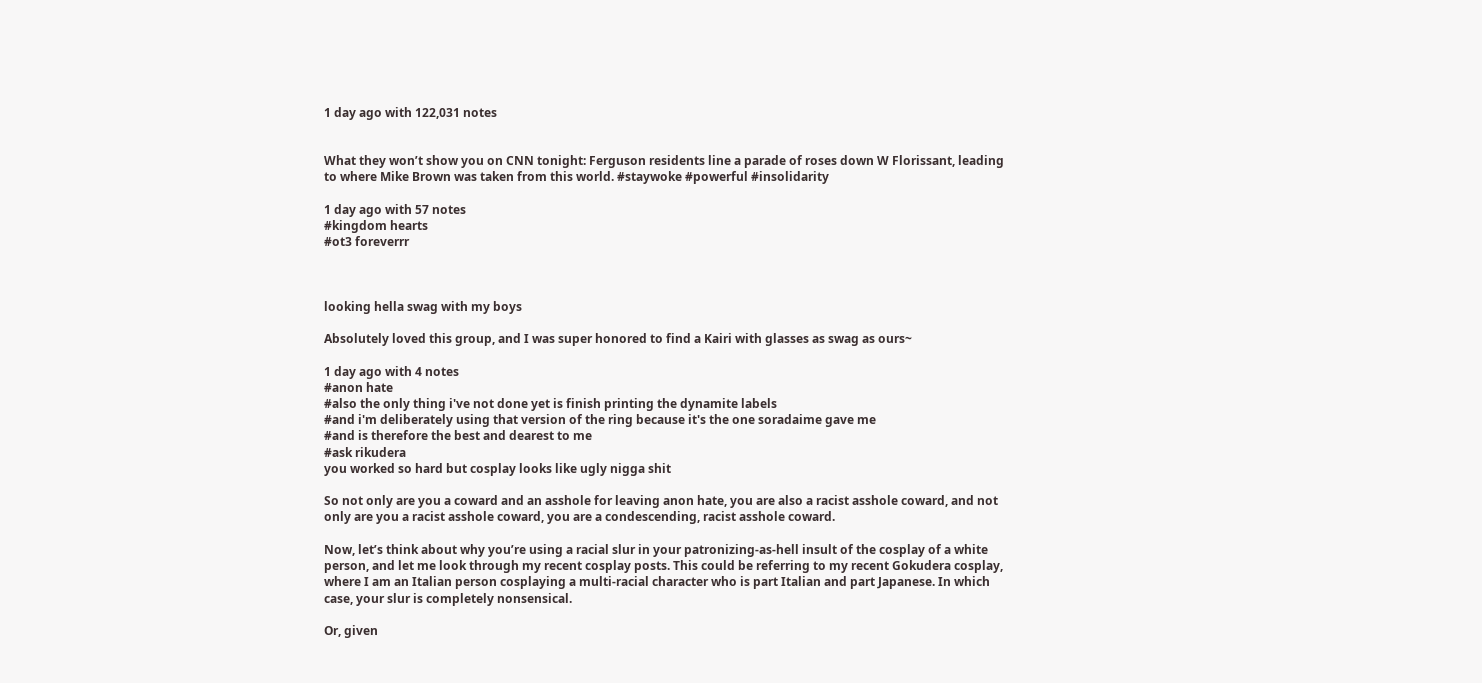1 day ago with 122,031 notes


What they won’t show you on CNN tonight: Ferguson residents line a parade of roses down W Florissant, leading to where Mike Brown was taken from this world. #staywoke #powerful #insolidarity

1 day ago with 57 notes
#kingdom hearts
#ot3 foreverrr



looking hella swag with my boys

Absolutely loved this group, and I was super honored to find a Kairi with glasses as swag as ours~

1 day ago with 4 notes
#anon hate
#also the only thing i've not done yet is finish printing the dynamite labels
#and i'm deliberately using that version of the ring because it's the one soradaime gave me
#and is therefore the best and dearest to me
#ask rikudera
you worked so hard but cosplay looks like ugly nigga shit

So not only are you a coward and an asshole for leaving anon hate, you are also a racist asshole coward, and not only are you a racist asshole coward, you are a condescending, racist asshole coward.

Now, let’s think about why you’re using a racial slur in your patronizing-as-hell insult of the cosplay of a white person, and let me look through my recent cosplay posts. This could be referring to my recent Gokudera cosplay, where I am an Italian person cosplaying a multi-racial character who is part Italian and part Japanese. In which case, your slur is completely nonsensical.

Or, given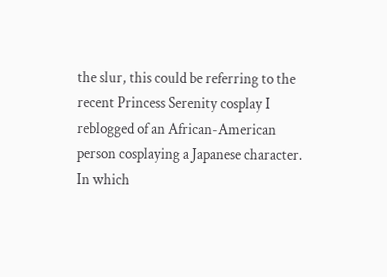the slur, this could be referring to the recent Princess Serenity cosplay I reblogged of an African-American person cosplaying a Japanese character. In which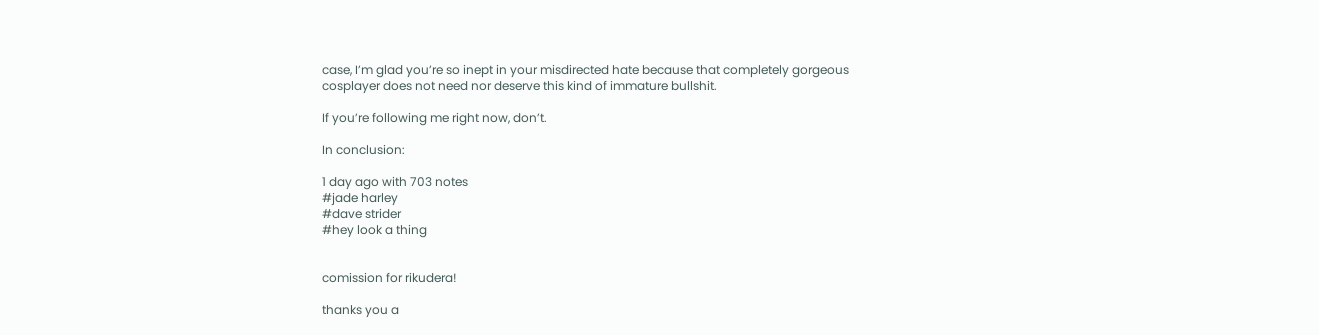case, I’m glad you’re so inept in your misdirected hate because that completely gorgeous cosplayer does not need nor deserve this kind of immature bullshit.

If you’re following me right now, don’t.

In conclusion:

1 day ago with 703 notes
#jade harley
#dave strider
#hey look a thing


comission for rikudera!

thanks you a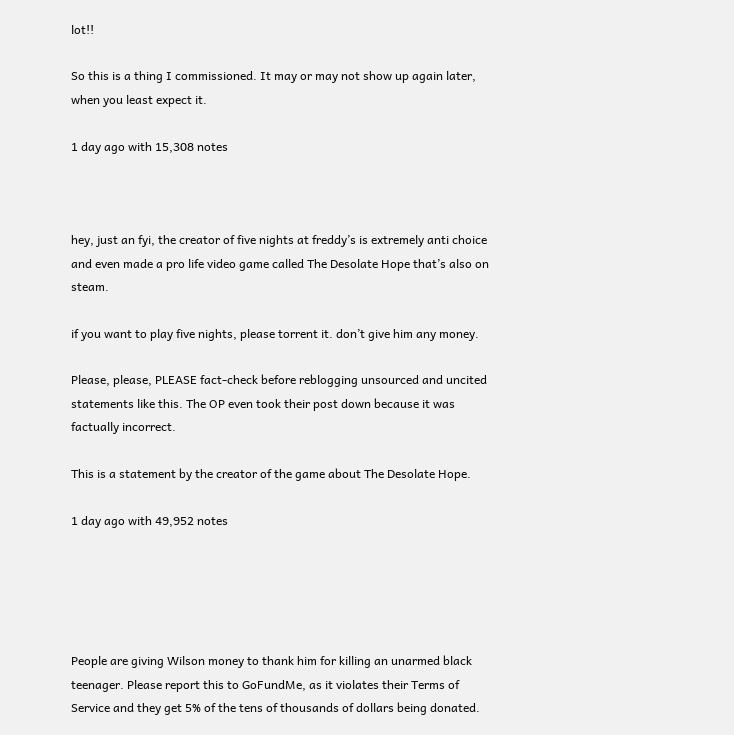lot!!

So this is a thing I commissioned. It may or may not show up again later, when you least expect it.

1 day ago with 15,308 notes



hey, just an fyi, the creator of five nights at freddy’s is extremely anti choice and even made a pro life video game called The Desolate Hope that’s also on steam.

if you want to play five nights, please torrent it. don’t give him any money.

Please, please, PLEASE fact-check before reblogging unsourced and uncited statements like this. The OP even took their post down because it was factually incorrect.

This is a statement by the creator of the game about The Desolate Hope.

1 day ago with 49,952 notes





People are giving Wilson money to thank him for killing an unarmed black teenager. Please report this to GoFundMe, as it violates their Terms of Service and they get 5% of the tens of thousands of dollars being donated.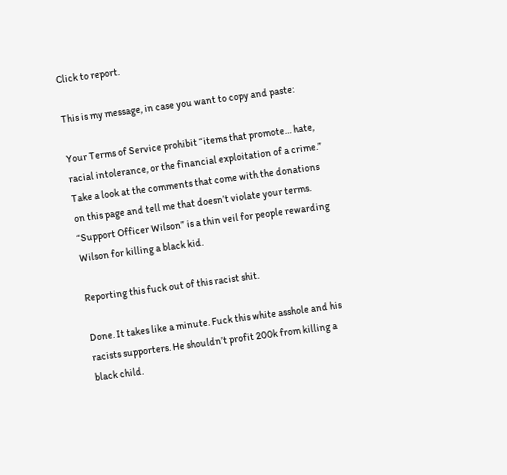Click to report.

This is my message, in case you want to copy and paste:

Your Terms of Service prohibit “items that promote… hate, racial intolerance, or the financial exploitation of a crime.” Take a look at the comments that come with the donations on this page and tell me that doesn’t violate your terms. “Support Officer Wilson” is a thin veil for people rewarding Wilson for killing a black kid.

Reporting this fuck out of this racist shit.

Done. It takes like a minute. Fuck this white asshole and his racists supporters. He shouldn’t profit 200k from killing a black child.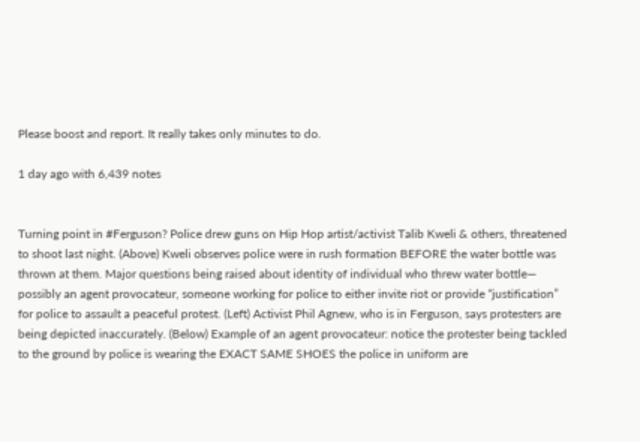Please boost and report. It really takes only minutes to do.

1 day ago with 6,439 notes


Turning point in #Ferguson? Police drew guns on Hip Hop artist/activist Talib Kweli & others, threatened to shoot last night. (Above) Kweli observes police were in rush formation BEFORE the water bottle was thrown at them. Major questions being raised about identity of individual who threw water bottle— possibly an agent provocateur, someone working for police to either invite riot or provide “justification” for police to assault a peaceful protest. (Left) Activist Phil Agnew, who is in Ferguson, says protesters are being depicted inaccurately. (Below) Example of an agent provocateur: notice the protester being tackled to the ground by police is wearing the EXACT SAME SHOES the police in uniform are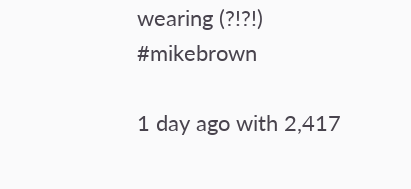wearing (?!?!) #mikebrown

1 day ago with 2,417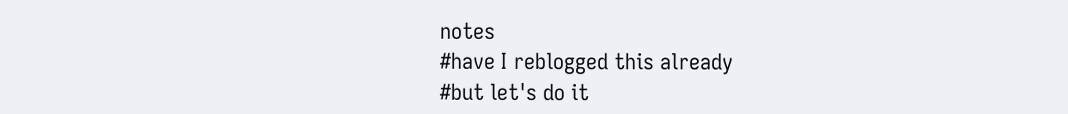notes
#have I reblogged this already
#but let's do it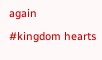again
#kingdom hearts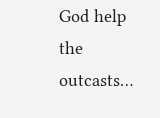God help the outcasts…